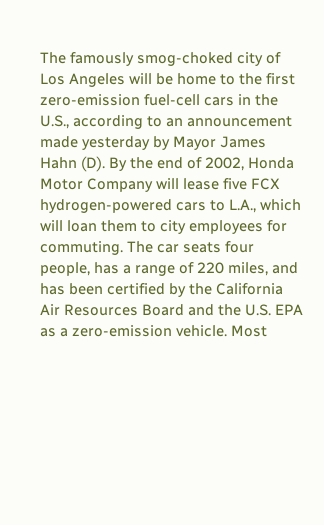The famously smog-choked city of Los Angeles will be home to the first zero-emission fuel-cell cars in the U.S., according to an announcement made yesterday by Mayor James Hahn (D). By the end of 2002, Honda Motor Company will lease five FCX hydrogen-powered cars to L.A., which will loan them to city employees for commuting. The car seats four people, has a range of 220 miles, and has been certified by the California Air Resources Board and the U.S. EPA as a zero-emission vehicle. Most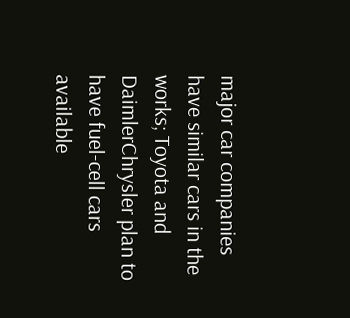major car companies have similar cars in the works; Toyota and DaimlerChrysler plan to have fuel-cell cars available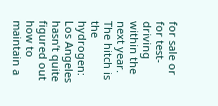for sale or for test-driving within the next year. The hitch is the hydrogen: Los Angeles hasn’t quite figured out how to maintain a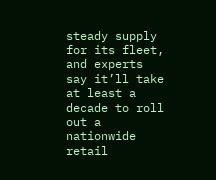steady supply for its fleet, and experts say it’ll take at least a decade to roll out a nationwide retail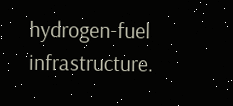hydrogen-fuel infrastructure.